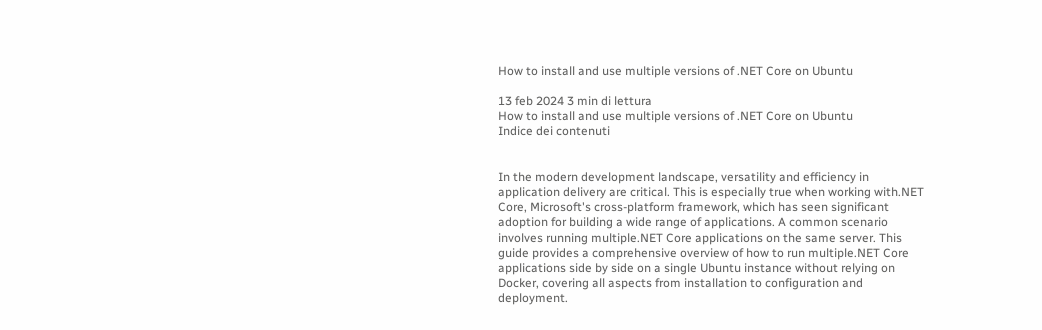How to install and use multiple versions of .NET Core on Ubuntu

13 feb 2024 3 min di lettura
How to install and use multiple versions of .NET Core on Ubuntu
Indice dei contenuti


In the modern development landscape, versatility and efficiency in application delivery are critical. This is especially true when working with.NET Core, Microsoft's cross-platform framework, which has seen significant adoption for building a wide range of applications. A common scenario involves running multiple.NET Core applications on the same server. This guide provides a comprehensive overview of how to run multiple.NET Core applications side by side on a single Ubuntu instance without relying on Docker, covering all aspects from installation to configuration and deployment.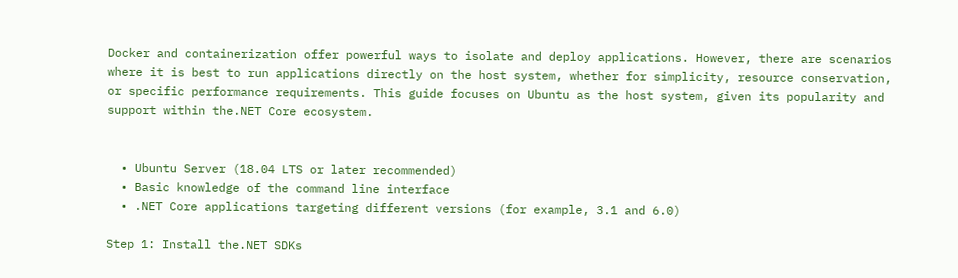Docker and containerization offer powerful ways to isolate and deploy applications. However, there are scenarios where it is best to run applications directly on the host system, whether for simplicity, resource conservation, or specific performance requirements. This guide focuses on Ubuntu as the host system, given its popularity and support within the.NET Core ecosystem.


  • Ubuntu Server (18.04 LTS or later recommended)
  • Basic knowledge of the command line interface
  • .NET Core applications targeting different versions (for example, 3.1 and 6.0)

Step 1: Install the.NET SDKs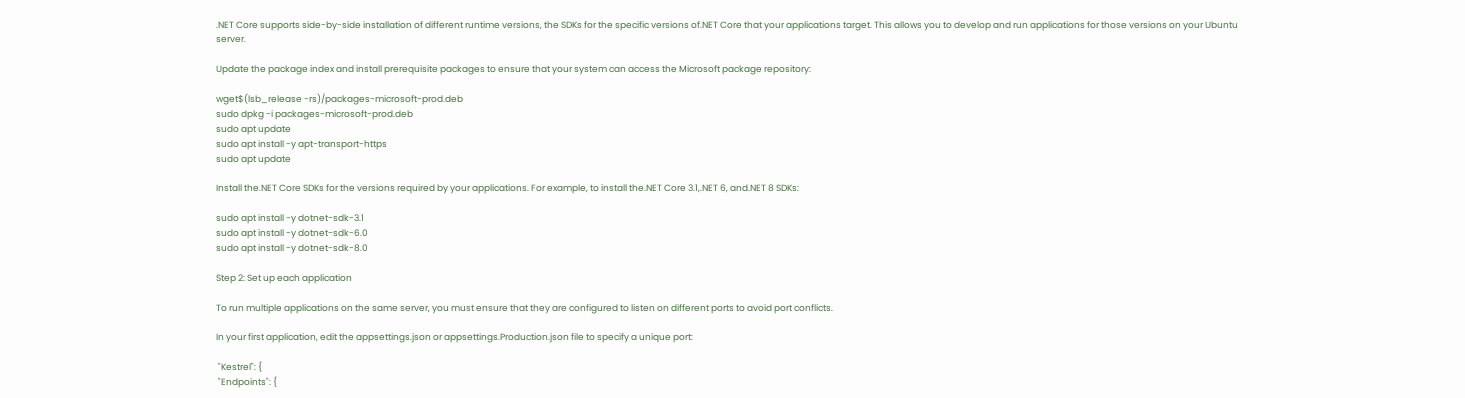.NET Core supports side-by-side installation of different runtime versions, the SDKs for the specific versions of.NET Core that your applications target. This allows you to develop and run applications for those versions on your Ubuntu server.

Update the package index and install prerequisite packages to ensure that your system can access the Microsoft package repository:

wget$(lsb_release -rs)/packages-microsoft-prod.deb
sudo dpkg -i packages-microsoft-prod.deb
sudo apt update
sudo apt install -y apt-transport-https
sudo apt update

Install the.NET Core SDKs for the versions required by your applications. For example, to install the.NET Core 3.1,.NET 6, and.NET 8 SDKs:

sudo apt install -y dotnet-sdk-3.1
sudo apt install -y dotnet-sdk-6.0
sudo apt install -y dotnet-sdk-8.0

Step 2: Set up each application

To run multiple applications on the same server, you must ensure that they are configured to listen on different ports to avoid port conflicts.

In your first application, edit the appsettings.json or appsettings.Production.json file to specify a unique port:

 "Kestrel": {
 "Endpoints": {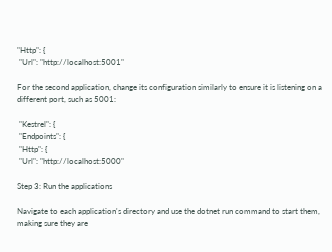"Http": {
 "Url": "http://localhost:5001"

For the second application, change its configuration similarly to ensure it is listening on a different port, such as 5001:

 "Kestrel": {
 "Endpoints": {
 "Http": {
 "Url": "http://localhost:5000"

Step 3: Run the applications

Navigate to each application's directory and use the dotnet run command to start them, making sure they are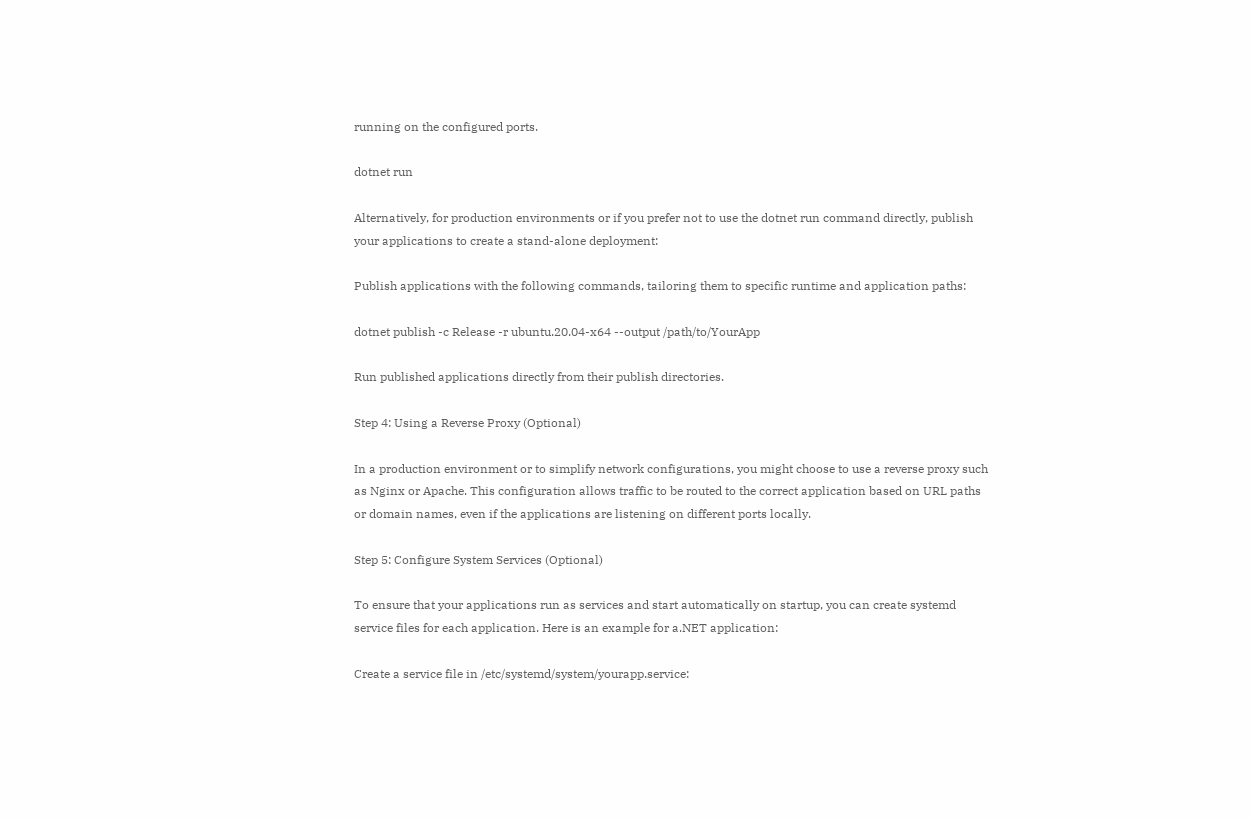running on the configured ports.

dotnet run

Alternatively, for production environments or if you prefer not to use the dotnet run command directly, publish your applications to create a stand-alone deployment:

Publish applications with the following commands, tailoring them to specific runtime and application paths:

dotnet publish -c Release -r ubuntu.20.04-x64 --output /path/to/YourApp

Run published applications directly from their publish directories.

Step 4: Using a Reverse Proxy (Optional)

In a production environment or to simplify network configurations, you might choose to use a reverse proxy such as Nginx or Apache. This configuration allows traffic to be routed to the correct application based on URL paths or domain names, even if the applications are listening on different ports locally.

Step 5: Configure System Services (Optional)

To ensure that your applications run as services and start automatically on startup, you can create systemd service files for each application. Here is an example for a.NET application:

Create a service file in /etc/systemd/system/yourapp.service: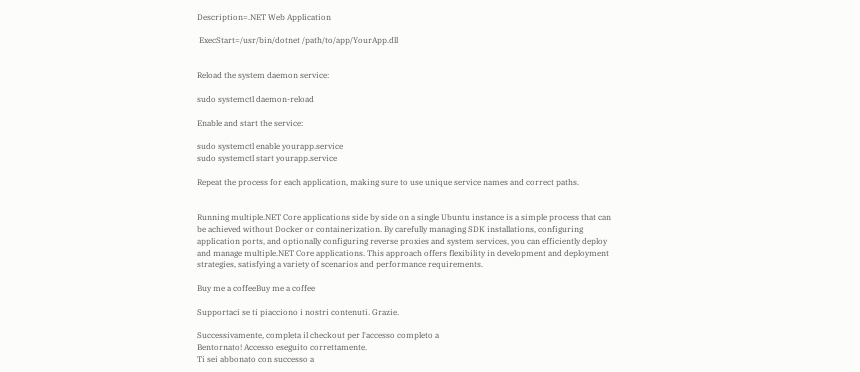Description=.NET Web Application

 ExecStart=/usr/bin/dotnet /path/to/app/YourApp.dll


Reload the system daemon service:

sudo systemctl daemon-reload

Enable and start the service:

sudo systemctl enable yourapp.service
sudo systemctl start yourapp.service

Repeat the process for each application, making sure to use unique service names and correct paths.


Running multiple.NET Core applications side by side on a single Ubuntu instance is a simple process that can be achieved without Docker or containerization. By carefully managing SDK installations, configuring application ports, and optionally configuring reverse proxies and system services, you can efficiently deploy and manage multiple.NET Core applications. This approach offers flexibility in development and deployment strategies, satisfying a variety of scenarios and performance requirements.

Buy me a coffeeBuy me a coffee

Supportaci se ti piacciono i nostri contenuti. Grazie.

Successivamente, completa il checkout per l'accesso completo a
Bentornato! Accesso eseguito correttamente.
Ti sei abbonato con successo a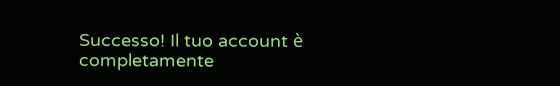Successo! Il tuo account è completamente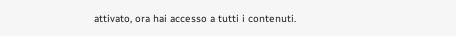attivato, ora hai accesso a tutti i contenuti.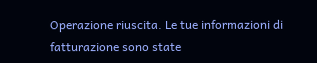Operazione riuscita. Le tue informazioni di fatturazione sono state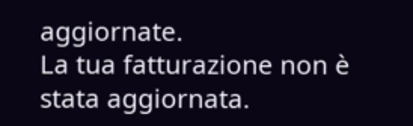aggiornate.
La tua fatturazione non è stata aggiornata.